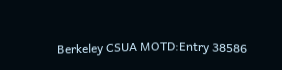Berkeley CSUA MOTD:Entry 38586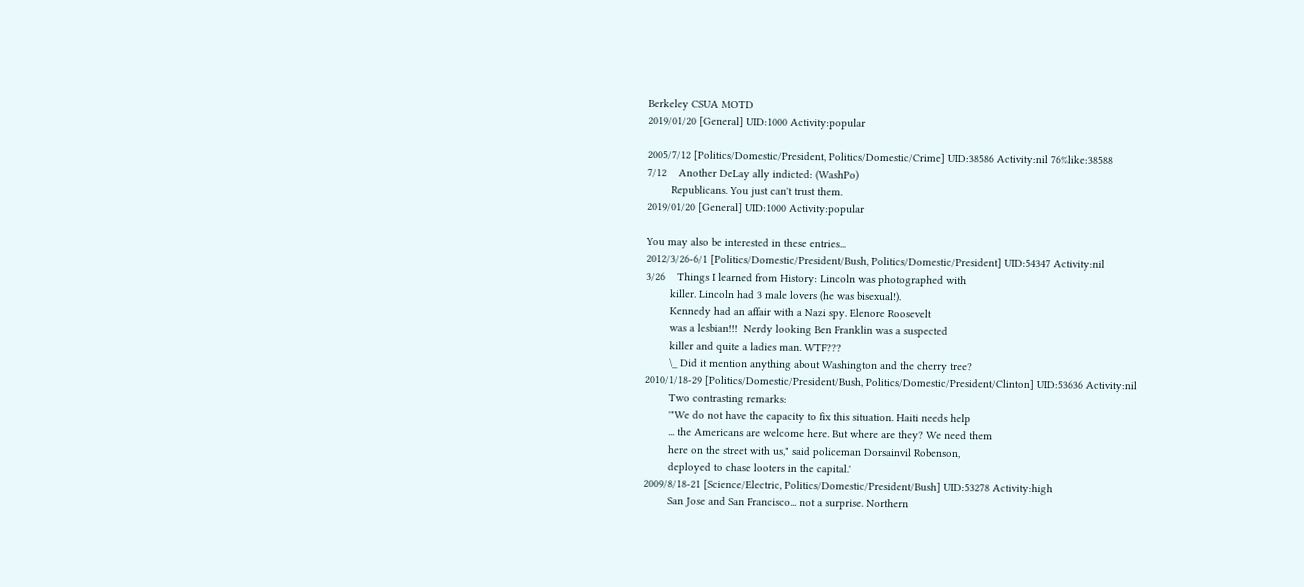Berkeley CSUA MOTD
2019/01/20 [General] UID:1000 Activity:popular

2005/7/12 [Politics/Domestic/President, Politics/Domestic/Crime] UID:38586 Activity:nil 76%like:38588
7/12    Another DeLay ally indicted: (WashPo)
        Republicans. You just can't trust them.
2019/01/20 [General] UID:1000 Activity:popular

You may also be interested in these entries...
2012/3/26-6/1 [Politics/Domestic/President/Bush, Politics/Domestic/President] UID:54347 Activity:nil
3/26    Things I learned from History: Lincoln was photographed with
        killer. Lincoln had 3 male lovers (he was bisexual!).
        Kennedy had an affair with a Nazi spy. Elenore Roosevelt
        was a lesbian!!!  Nerdy looking Ben Franklin was a suspected
        killer and quite a ladies man. WTF???
        \_ Did it mention anything about Washington and the cherry tree?
2010/1/18-29 [Politics/Domestic/President/Bush, Politics/Domestic/President/Clinton] UID:53636 Activity:nil
        Two contrasting remarks:
        '"We do not have the capacity to fix this situation. Haiti needs help
        ... the Americans are welcome here. But where are they? We need them
        here on the street with us," said policeman Dorsainvil Robenson,
        deployed to chase looters in the capital.'
2009/8/18-21 [Science/Electric, Politics/Domestic/President/Bush] UID:53278 Activity:high
        San Jose and San Francisco... not a surprise. Northern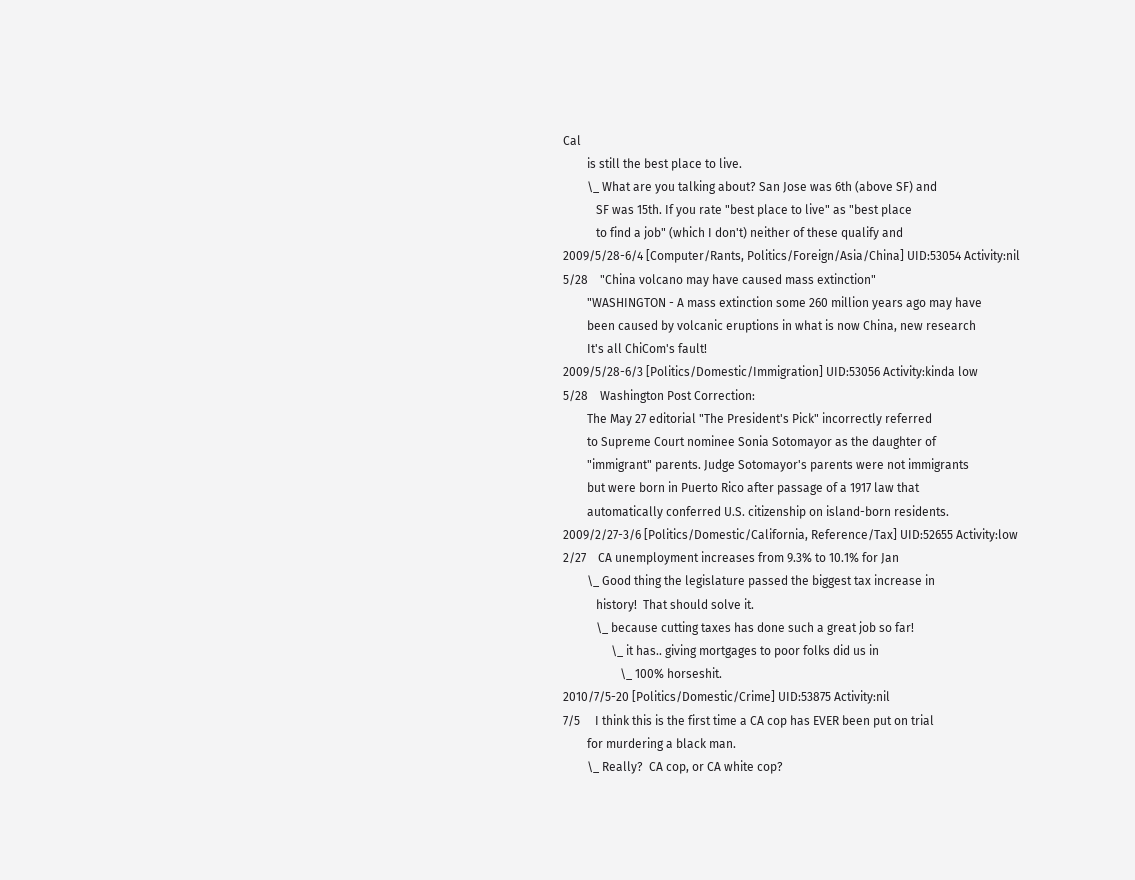Cal
        is still the best place to live.
        \_ What are you talking about? San Jose was 6th (above SF) and
           SF was 15th. If you rate "best place to live" as "best place
           to find a job" (which I don't) neither of these qualify and
2009/5/28-6/4 [Computer/Rants, Politics/Foreign/Asia/China] UID:53054 Activity:nil
5/28    "China volcano may have caused mass extinction"
        "WASHINGTON - A mass extinction some 260 million years ago may have
        been caused by volcanic eruptions in what is now China, new research
        It's all ChiCom's fault!
2009/5/28-6/3 [Politics/Domestic/Immigration] UID:53056 Activity:kinda low
5/28    Washington Post Correction:
        The May 27 editorial "The President's Pick" incorrectly referred
        to Supreme Court nominee Sonia Sotomayor as the daughter of
        "immigrant" parents. Judge Sotomayor's parents were not immigrants
        but were born in Puerto Rico after passage of a 1917 law that
        automatically conferred U.S. citizenship on island-born residents.
2009/2/27-3/6 [Politics/Domestic/California, Reference/Tax] UID:52655 Activity:low
2/27    CA unemployment increases from 9.3% to 10.1% for Jan
        \_ Good thing the legislature passed the biggest tax increase in
           history!  That should solve it.
           \_ because cutting taxes has done such a great job so far!
                \_ it has.. giving mortgages to poor folks did us in
                   \_ 100% horseshit.
2010/7/5-20 [Politics/Domestic/Crime] UID:53875 Activity:nil
7/5     I think this is the first time a CA cop has EVER been put on trial
        for murdering a black man.
        \_ Really?  CA cop, or CA white cop?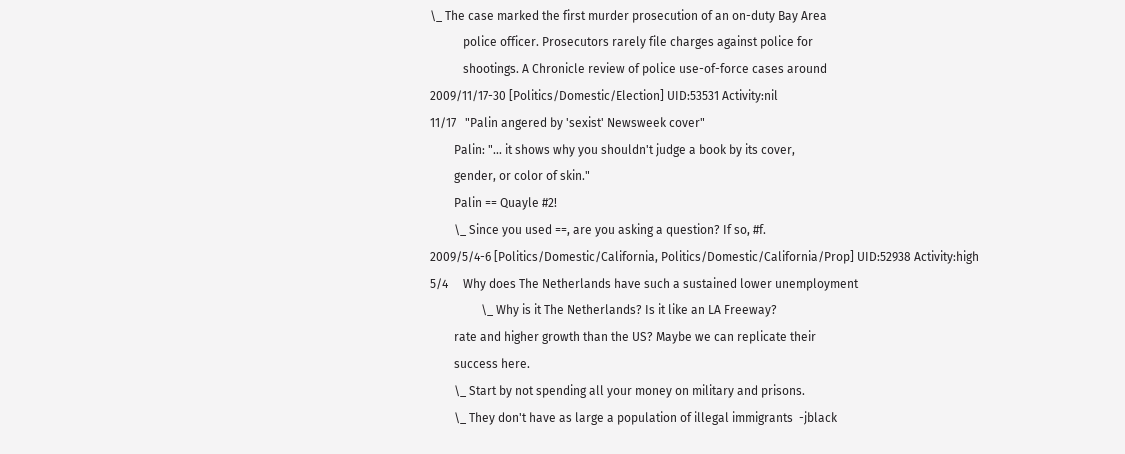\_ The case marked the first murder prosecution of an on-duty Bay Area
           police officer. Prosecutors rarely file charges against police for
           shootings. A Chronicle review of police use-of-force cases around
2009/11/17-30 [Politics/Domestic/Election] UID:53531 Activity:nil
11/17   "Palin angered by 'sexist' Newsweek cover"
        Palin: "... it shows why you shouldn't judge a book by its cover,
        gender, or color of skin."
        Palin == Quayle #2!
        \_ Since you used ==, are you asking a question? If so, #f.
2009/5/4-6 [Politics/Domestic/California, Politics/Domestic/California/Prop] UID:52938 Activity:high
5/4     Why does The Netherlands have such a sustained lower unemployment
                 \_ Why is it The Netherlands? Is it like an LA Freeway?
        rate and higher growth than the US? Maybe we can replicate their
        success here.
        \_ Start by not spending all your money on military and prisons.
        \_ They don't have as large a population of illegal immigrants  -jblack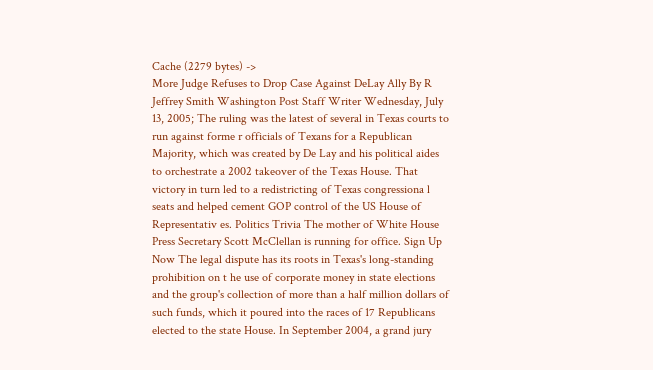Cache (2279 bytes) ->
More Judge Refuses to Drop Case Against DeLay Ally By R Jeffrey Smith Washington Post Staff Writer Wednesday, July 13, 2005; The ruling was the latest of several in Texas courts to run against forme r officials of Texans for a Republican Majority, which was created by De Lay and his political aides to orchestrate a 2002 takeover of the Texas House. That victory in turn led to a redistricting of Texas congressiona l seats and helped cement GOP control of the US House of Representativ es. Politics Trivia The mother of White House Press Secretary Scott McClellan is running for office. Sign Up Now The legal dispute has its roots in Texas's long-standing prohibition on t he use of corporate money in state elections and the group's collection of more than a half million dollars of such funds, which it poured into the races of 17 Republicans elected to the state House. In September 2004, a grand jury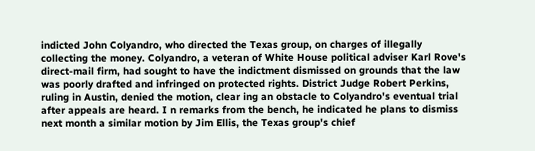indicted John Colyandro, who directed the Texas group, on charges of illegally collecting the money. Colyandro, a veteran of White House political adviser Karl Rove's direct-mail firm, had sought to have the indictment dismissed on grounds that the law was poorly drafted and infringed on protected rights. District Judge Robert Perkins, ruling in Austin, denied the motion, clear ing an obstacle to Colyandro's eventual trial after appeals are heard. I n remarks from the bench, he indicated he plans to dismiss next month a similar motion by Jim Ellis, the Texas group's chief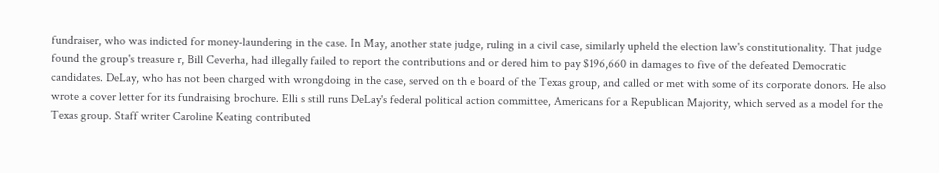fundraiser, who was indicted for money-laundering in the case. In May, another state judge, ruling in a civil case, similarly upheld the election law's constitutionality. That judge found the group's treasure r, Bill Ceverha, had illegally failed to report the contributions and or dered him to pay $196,660 in damages to five of the defeated Democratic candidates. DeLay, who has not been charged with wrongdoing in the case, served on th e board of the Texas group, and called or met with some of its corporate donors. He also wrote a cover letter for its fundraising brochure. Elli s still runs DeLay's federal political action committee, Americans for a Republican Majority, which served as a model for the Texas group. Staff writer Caroline Keating contributed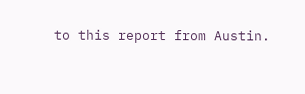to this report from Austin.